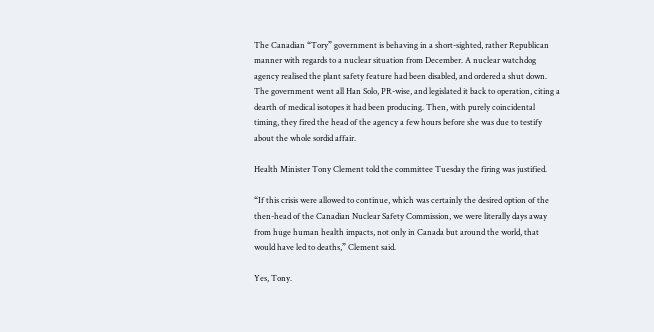The Canadian “Tory” government is behaving in a short-sighted, rather Republican manner with regards to a nuclear situation from December. A nuclear watchdog agency realised the plant safety feature had been disabled, and ordered a shut down. The government went all Han Solo, PR-wise, and legislated it back to operation, citing a dearth of medical isotopes it had been producing. Then, with purely coincidental timing, they fired the head of the agency a few hours before she was due to testify about the whole sordid affair.

Health Minister Tony Clement told the committee Tuesday the firing was justified.

“If this crisis were allowed to continue, which was certainly the desired option of the then-head of the Canadian Nuclear Safety Commission, we were literally days away from huge human health impacts, not only in Canada but around the world, that would have led to deaths,” Clement said.

Yes, Tony.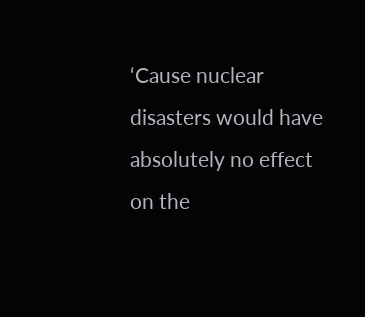‘Cause nuclear disasters would have absolutely no effect on the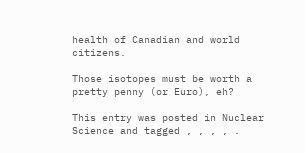health of Canadian and world citizens.

Those isotopes must be worth a pretty penny (or Euro), eh?

This entry was posted in Nuclear Science and tagged , , , , .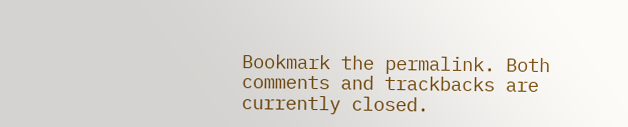Bookmark the permalink. Both comments and trackbacks are currently closed.